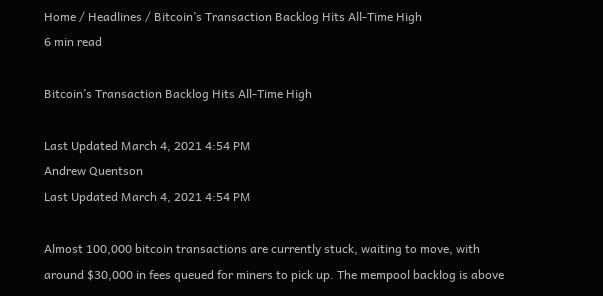Home / Headlines / Bitcoin’s Transaction Backlog Hits All-Time High
6 min read

Bitcoin’s Transaction Backlog Hits All-Time High

Last Updated March 4, 2021 4:54 PM
Andrew Quentson
Last Updated March 4, 2021 4:54 PM

Almost 100,000 bitcoin transactions are currently stuck, waiting to move, with around $30,000 in fees queued for miners to pick up. The mempool backlog is above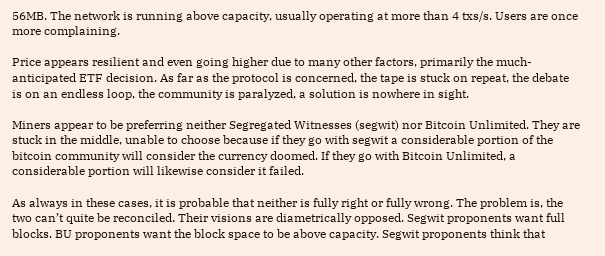56MB. The network is running above capacity, usually operating at more than 4 txs/s. Users are once more complaining.

Price appears resilient and even going higher due to many other factors, primarily the much-anticipated ETF decision. As far as the protocol is concerned, the tape is stuck on repeat, the debate is on an endless loop, the community is paralyzed, a solution is nowhere in sight.

Miners appear to be preferring neither Segregated Witnesses (segwit) nor Bitcoin Unlimited. They are stuck in the middle, unable to choose because if they go with segwit a considerable portion of the bitcoin community will consider the currency doomed. If they go with Bitcoin Unlimited, a considerable portion will likewise consider it failed.

As always in these cases, it is probable that neither is fully right or fully wrong. The problem is, the two can’t quite be reconciled. Their visions are diametrically opposed. Segwit proponents want full blocks. BU proponents want the block space to be above capacity. Segwit proponents think that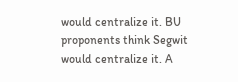would centralize it. BU proponents think Segwit would centralize it. A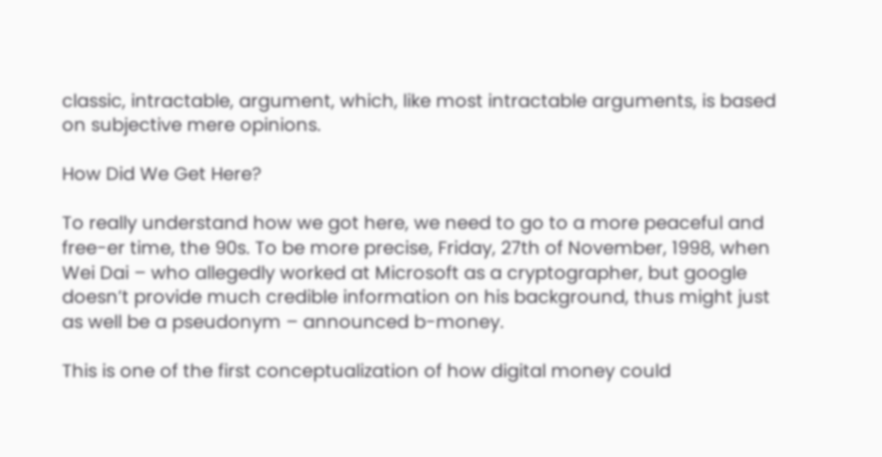classic, intractable, argument, which, like most intractable arguments, is based on subjective mere opinions.

How Did We Get Here?

To really understand how we got here, we need to go to a more peaceful and free-er time, the 90s. To be more precise, Friday, 27th of November, 1998, when Wei Dai – who allegedly worked at Microsoft as a cryptographer, but google doesn’t provide much credible information on his background, thus might just as well be a pseudonym – announced b-money.

This is one of the first conceptualization of how digital money could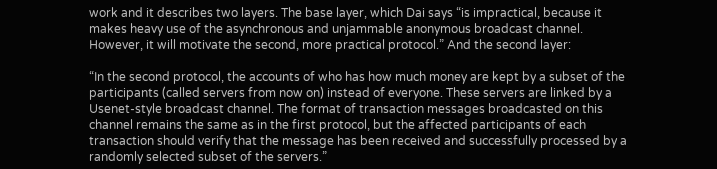work and it describes two layers. The base layer, which Dai says “is impractical, because it makes heavy use of the asynchronous and unjammable anonymous broadcast channel. However, it will motivate the second, more practical protocol.” And the second layer:

“In the second protocol, the accounts of who has how much money are kept by a subset of the participants (called servers from now on) instead of everyone. These servers are linked by a Usenet-style broadcast channel. The format of transaction messages broadcasted on this channel remains the same as in the first protocol, but the affected participants of each transaction should verify that the message has been received and successfully processed by a randomly selected subset of the servers.”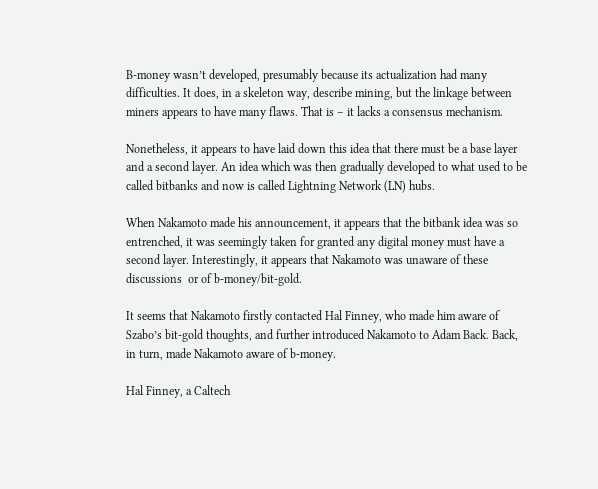B-money wasn’t developed, presumably because its actualization had many difficulties. It does, in a skeleton way, describe mining, but the linkage between miners appears to have many flaws. That is – it lacks a consensus mechanism.

Nonetheless, it appears to have laid down this idea that there must be a base layer and a second layer. An idea which was then gradually developed to what used to be called bitbanks and now is called Lightning Network (LN) hubs.

When Nakamoto made his announcement, it appears that the bitbank idea was so entrenched, it was seemingly taken for granted any digital money must have a second layer. Interestingly, it appears that Nakamoto was unaware of these discussions  or of b-money/bit-gold.

It seems that Nakamoto firstly contacted Hal Finney, who made him aware of Szabo’s bit-gold thoughts, and further introduced Nakamoto to Adam Back. Back, in turn, made Nakamoto aware of b-money.

Hal Finney, a Caltech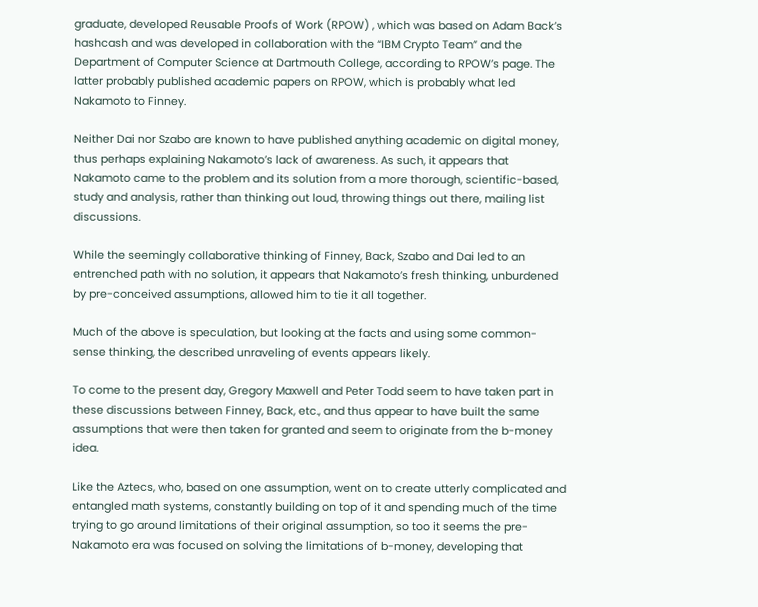graduate, developed Reusable Proofs of Work (RPOW) , which was based on Adam Back’s hashcash and was developed in collaboration with the “IBM Crypto Team” and the Department of Computer Science at Dartmouth College, according to RPOW’s page. The latter probably published academic papers on RPOW, which is probably what led Nakamoto to Finney.

Neither Dai nor Szabo are known to have published anything academic on digital money, thus perhaps explaining Nakamoto’s lack of awareness. As such, it appears that Nakamoto came to the problem and its solution from a more thorough, scientific-based, study and analysis, rather than thinking out loud, throwing things out there, mailing list discussions.

While the seemingly collaborative thinking of Finney, Back, Szabo and Dai led to an entrenched path with no solution, it appears that Nakamoto’s fresh thinking, unburdened by pre-conceived assumptions, allowed him to tie it all together.

Much of the above is speculation, but looking at the facts and using some common-sense thinking, the described unraveling of events appears likely.

To come to the present day, Gregory Maxwell and Peter Todd seem to have taken part in these discussions between Finney, Back, etc., and thus appear to have built the same assumptions that were then taken for granted and seem to originate from the b-money idea.

Like the Aztecs, who, based on one assumption, went on to create utterly complicated and entangled math systems, constantly building on top of it and spending much of the time trying to go around limitations of their original assumption, so too it seems the pre-Nakamoto era was focused on solving the limitations of b-money, developing that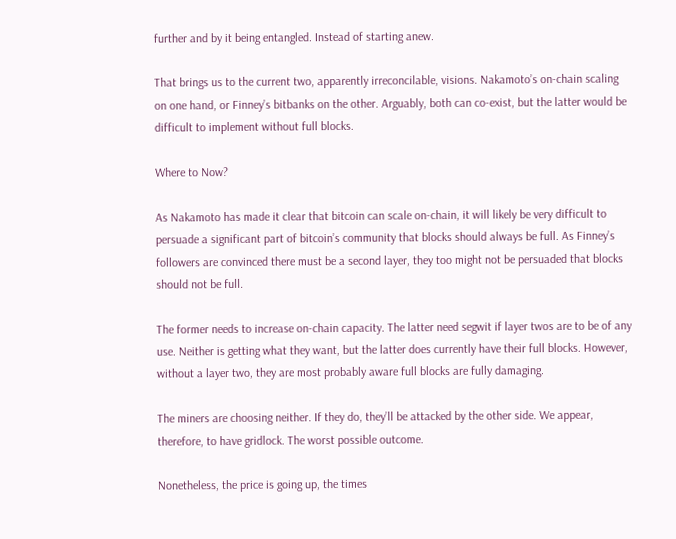further and by it being entangled. Instead of starting anew.

That brings us to the current two, apparently irreconcilable, visions. Nakamoto’s on-chain scaling on one hand, or Finney’s bitbanks on the other. Arguably, both can co-exist, but the latter would be difficult to implement without full blocks.

Where to Now?

As Nakamoto has made it clear that bitcoin can scale on-chain, it will likely be very difficult to persuade a significant part of bitcoin’s community that blocks should always be full. As Finney’s followers are convinced there must be a second layer, they too might not be persuaded that blocks should not be full.

The former needs to increase on-chain capacity. The latter need segwit if layer twos are to be of any use. Neither is getting what they want, but the latter does currently have their full blocks. However, without a layer two, they are most probably aware full blocks are fully damaging.

The miners are choosing neither. If they do, they’ll be attacked by the other side. We appear, therefore, to have gridlock. The worst possible outcome.

Nonetheless, the price is going up, the times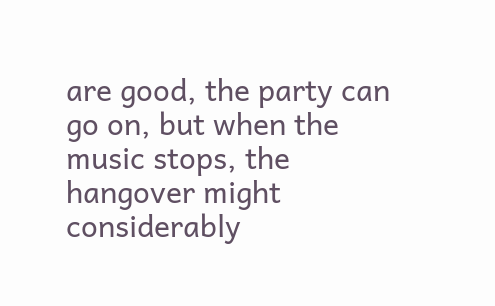are good, the party can go on, but when the music stops, the hangover might considerably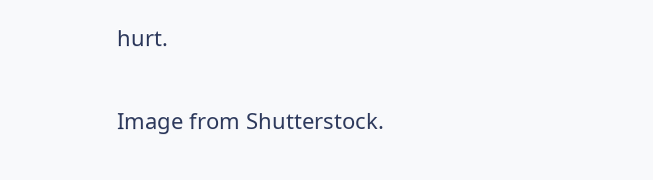hurt.

Image from Shutterstock.